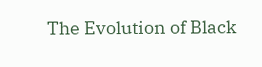The Evolution of Black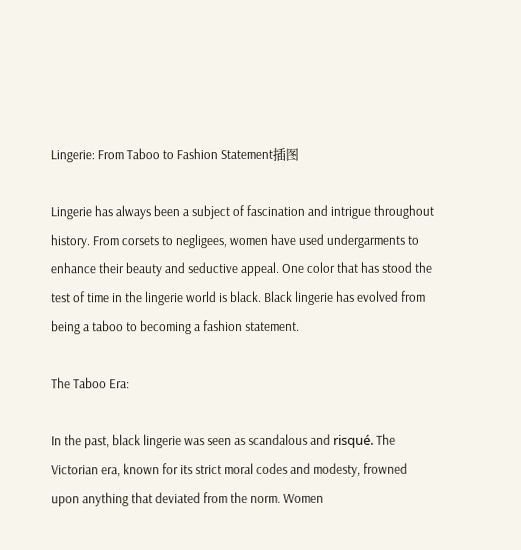Lingerie: From Taboo to Fashion Statement插图

Lingerie has always been a subject of fascination and intrigue throughout history. From corsets to negligees, women have used undergarments to enhance their beauty and seductive appeal. One color that has stood the test of time in the lingerie world is black. Black lingerie has evolved from being a taboo to becoming a fashion statement.

The Taboo Era:

In the past, black lingerie was seen as scandalous and risqué. The Victorian era, known for its strict moral codes and modesty, frowned upon anything that deviated from the norm. Women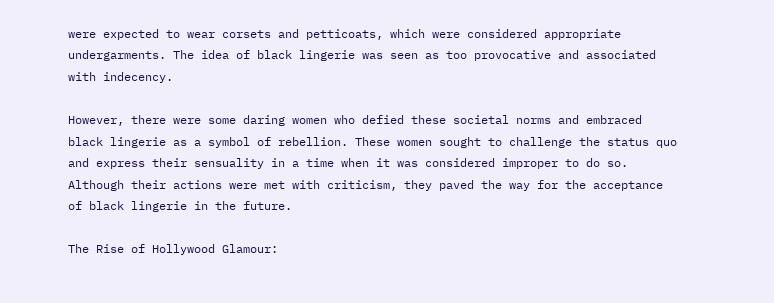were expected to wear corsets and petticoats, which were considered appropriate undergarments. The idea of black lingerie was seen as too provocative and associated with indecency.

However, there were some daring women who defied these societal norms and embraced black lingerie as a symbol of rebellion. These women sought to challenge the status quo and express their sensuality in a time when it was considered improper to do so. Although their actions were met with criticism, they paved the way for the acceptance of black lingerie in the future.

The Rise of Hollywood Glamour: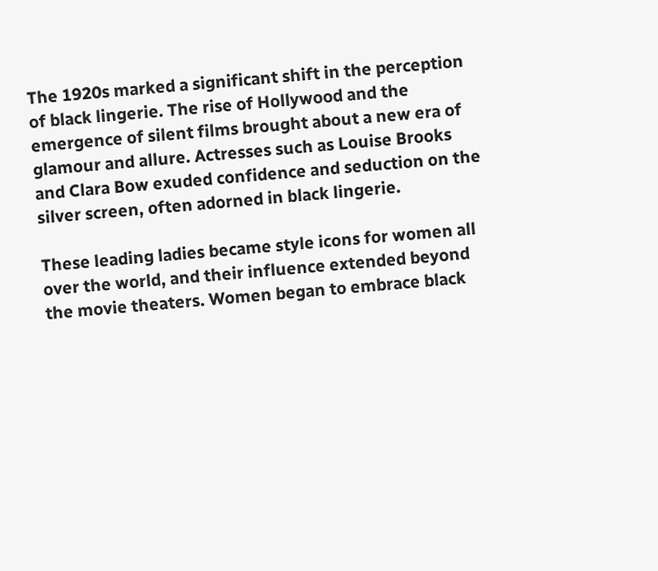The 1920s marked a significant shift in the perception of black lingerie. The rise of Hollywood and the emergence of silent films brought about a new era of glamour and allure. Actresses such as Louise Brooks and Clara Bow exuded confidence and seduction on the silver screen, often adorned in black lingerie.

These leading ladies became style icons for women all over the world, and their influence extended beyond the movie theaters. Women began to embrace black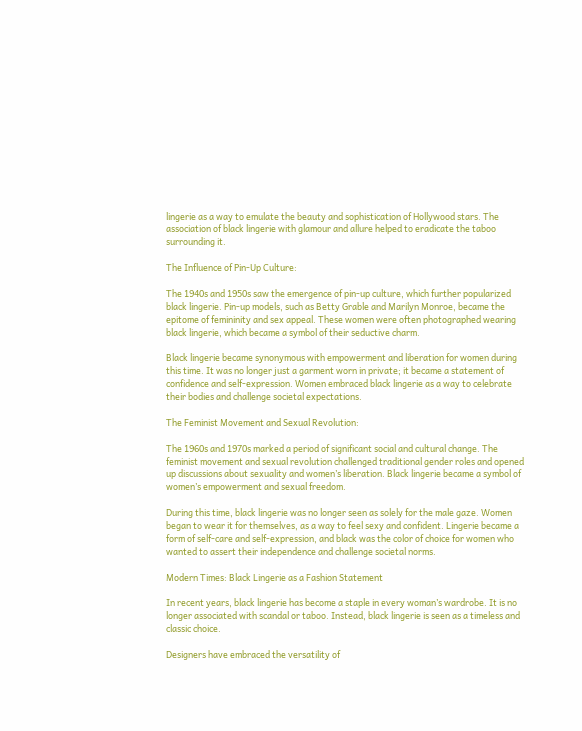lingerie as a way to emulate the beauty and sophistication of Hollywood stars. The association of black lingerie with glamour and allure helped to eradicate the taboo surrounding it.

The Influence of Pin-Up Culture:

The 1940s and 1950s saw the emergence of pin-up culture, which further popularized black lingerie. Pin-up models, such as Betty Grable and Marilyn Monroe, became the epitome of femininity and sex appeal. These women were often photographed wearing black lingerie, which became a symbol of their seductive charm.

Black lingerie became synonymous with empowerment and liberation for women during this time. It was no longer just a garment worn in private; it became a statement of confidence and self-expression. Women embraced black lingerie as a way to celebrate their bodies and challenge societal expectations.

The Feminist Movement and Sexual Revolution:

The 1960s and 1970s marked a period of significant social and cultural change. The feminist movement and sexual revolution challenged traditional gender roles and opened up discussions about sexuality and women’s liberation. Black lingerie became a symbol of women’s empowerment and sexual freedom.

During this time, black lingerie was no longer seen as solely for the male gaze. Women began to wear it for themselves, as a way to feel sexy and confident. Lingerie became a form of self-care and self-expression, and black was the color of choice for women who wanted to assert their independence and challenge societal norms.

Modern Times: Black Lingerie as a Fashion Statement

In recent years, black lingerie has become a staple in every woman’s wardrobe. It is no longer associated with scandal or taboo. Instead, black lingerie is seen as a timeless and classic choice.

Designers have embraced the versatility of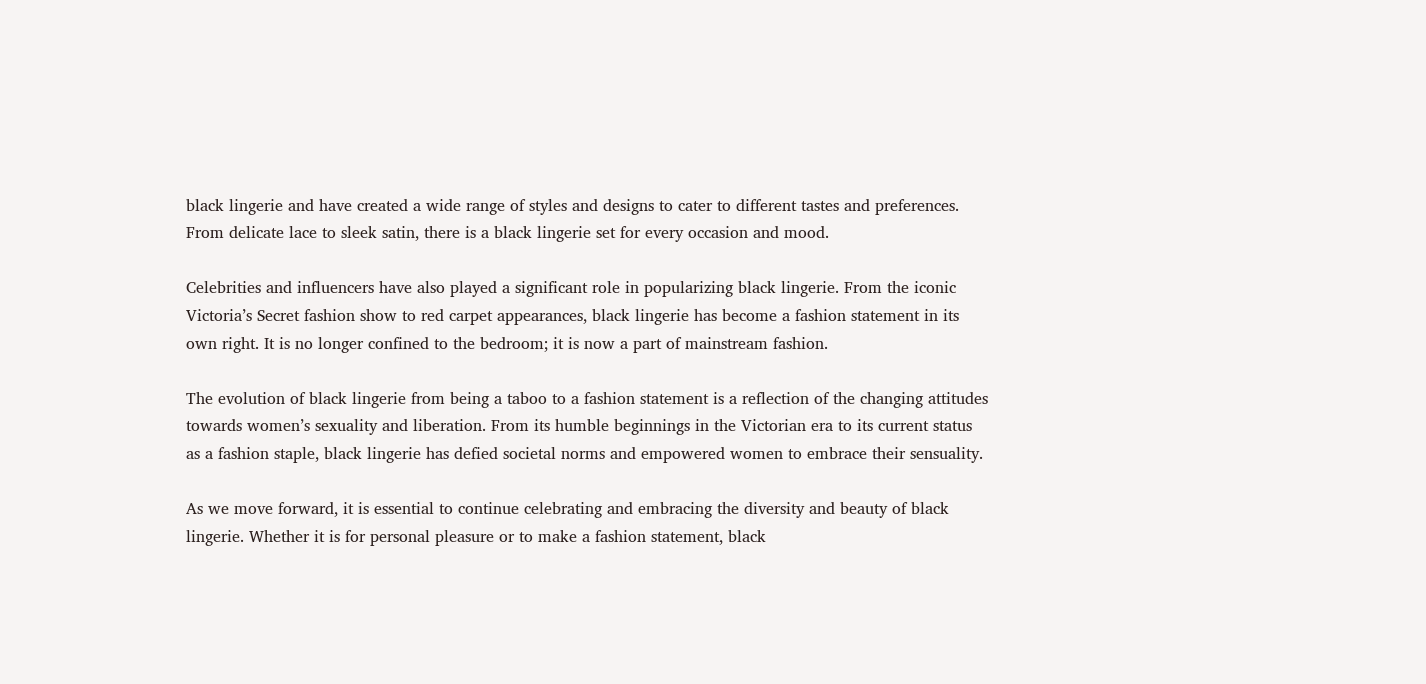black lingerie and have created a wide range of styles and designs to cater to different tastes and preferences. From delicate lace to sleek satin, there is a black lingerie set for every occasion and mood.

Celebrities and influencers have also played a significant role in popularizing black lingerie. From the iconic Victoria’s Secret fashion show to red carpet appearances, black lingerie has become a fashion statement in its own right. It is no longer confined to the bedroom; it is now a part of mainstream fashion.

The evolution of black lingerie from being a taboo to a fashion statement is a reflection of the changing attitudes towards women’s sexuality and liberation. From its humble beginnings in the Victorian era to its current status as a fashion staple, black lingerie has defied societal norms and empowered women to embrace their sensuality.

As we move forward, it is essential to continue celebrating and embracing the diversity and beauty of black lingerie. Whether it is for personal pleasure or to make a fashion statement, black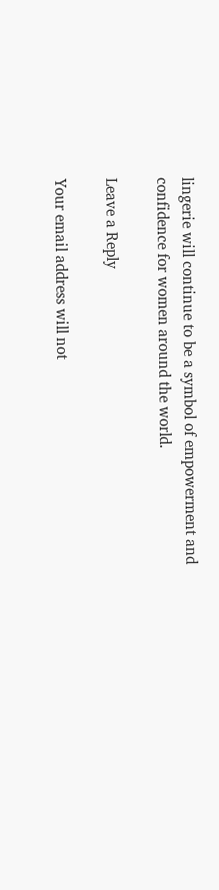lingerie will continue to be a symbol of empowerment and confidence for women around the world.

Leave a Reply

Your email address will not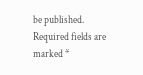be published. Required fields are marked *